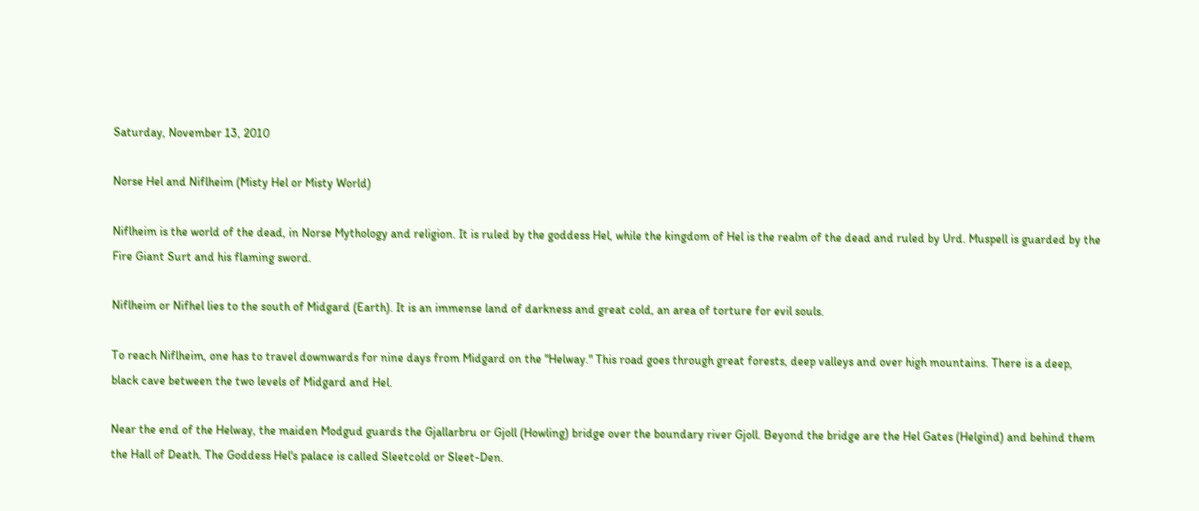Saturday, November 13, 2010

Norse Hel and Niflheim (Misty Hel or Misty World)

Niflheim is the world of the dead, in Norse Mythology and religion. It is ruled by the goddess Hel, while the kingdom of Hel is the realm of the dead and ruled by Urd. Muspell is guarded by the Fire Giant Surt and his flaming sword.

Niflheim or Nifhel lies to the south of Midgard (Earth). It is an immense land of darkness and great cold, an area of torture for evil souls.

To reach Niflheim, one has to travel downwards for nine days from Midgard on the "Helway." This road goes through great forests, deep valleys and over high mountains. There is a deep, black cave between the two levels of Midgard and Hel.

Near the end of the Helway, the maiden Modgud guards the Gjallarbru or Gjoll (Howling) bridge over the boundary river Gjoll. Beyond the bridge are the Hel Gates (Helgind) and behind them the Hall of Death. The Goddess Hel's palace is called Sleetcold or Sleet-Den.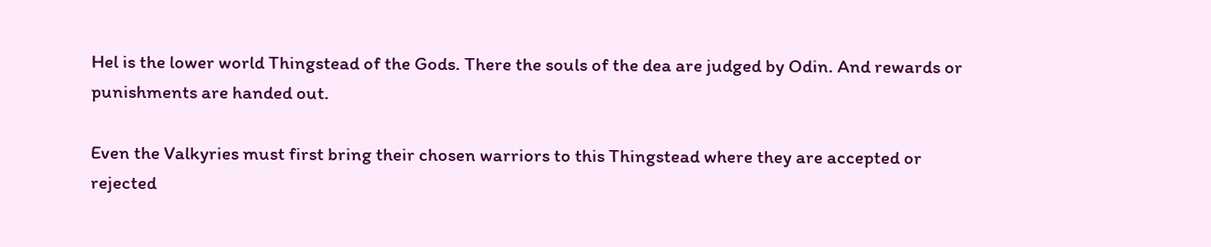Hel is the lower world Thingstead of the Gods. There the souls of the dea are judged by Odin. And rewards or punishments are handed out.

Even the Valkyries must first bring their chosen warriors to this Thingstead where they are accepted or rejected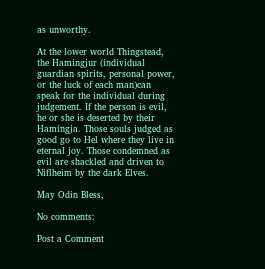as unworthy.

At the lower world Thingstead, the Hamingjur (individual guardian spirits, personal power, or the luck of each man)can speak for the individual during judgement. If the person is evil, he or she is deserted by their Hamingja. Those souls judged as good go to Hel where they live in eternal joy. Those condemned as evil are shackled and driven to Niflheim by the dark Elves.

May Odin Bless,

No comments:

Post a Comment